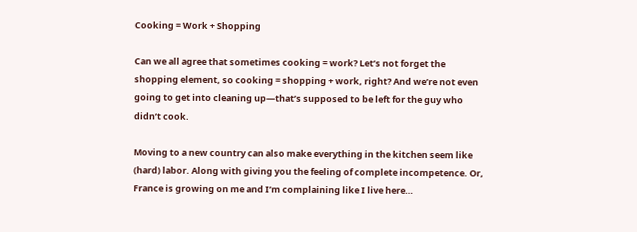Cooking = Work + Shopping

Can we all agree that sometimes cooking = work? Let’s not forget the shopping element, so cooking = shopping + work, right? And we’re not even going to get into cleaning up—that’s supposed to be left for the guy who didn’t cook.

Moving to a new country can also make everything in the kitchen seem like (hard) labor. Along with giving you the feeling of complete incompetence. Or, France is growing on me and I’m complaining like I live here…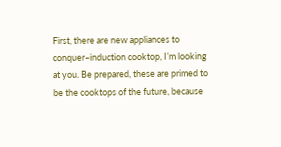First, there are new appliances to conquer–induction cooktop, I’m looking at you. Be prepared, these are primed to be the cooktops of the future, because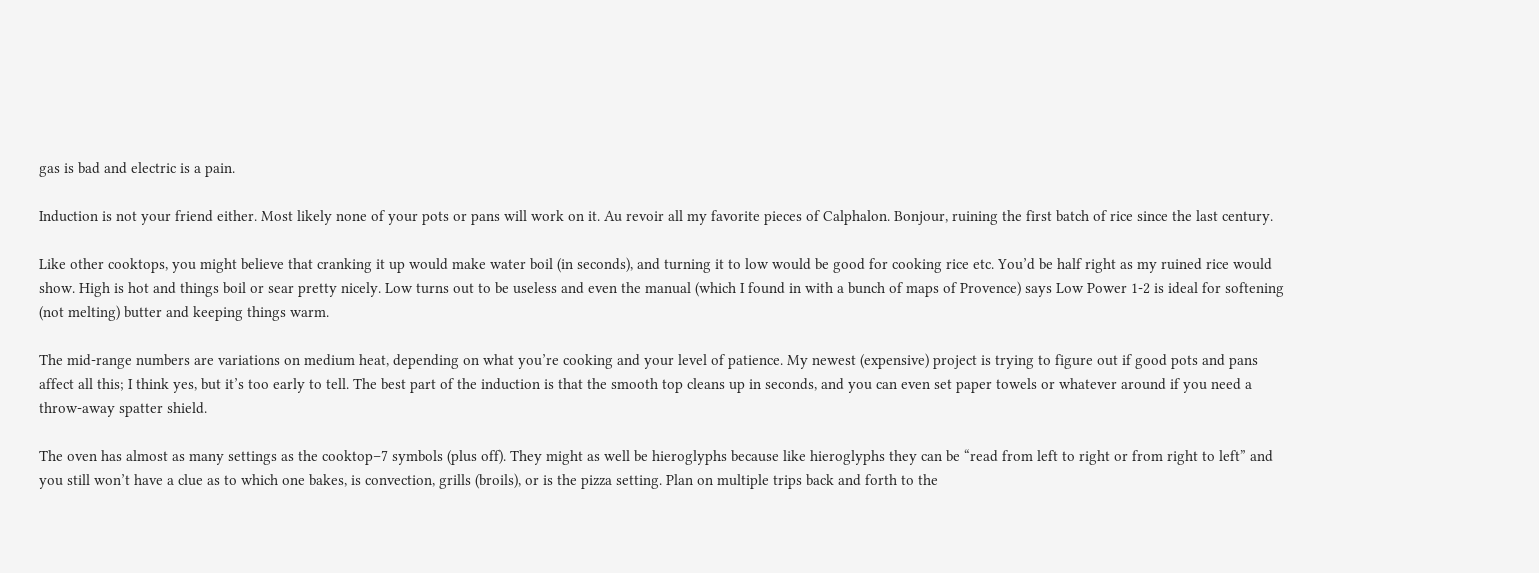gas is bad and electric is a pain.

Induction is not your friend either. Most likely none of your pots or pans will work on it. Au revoir all my favorite pieces of Calphalon. Bonjour, ruining the first batch of rice since the last century.

Like other cooktops, you might believe that cranking it up would make water boil (in seconds), and turning it to low would be good for cooking rice etc. You’d be half right as my ruined rice would show. High is hot and things boil or sear pretty nicely. Low turns out to be useless and even the manual (which I found in with a bunch of maps of Provence) says Low Power 1-2 is ideal for softening (not melting) butter and keeping things warm.

The mid-range numbers are variations on medium heat, depending on what you’re cooking and your level of patience. My newest (expensive) project is trying to figure out if good pots and pans affect all this; I think yes, but it’s too early to tell. The best part of the induction is that the smooth top cleans up in seconds, and you can even set paper towels or whatever around if you need a throw-away spatter shield.

The oven has almost as many settings as the cooktop–7 symbols (plus off). They might as well be hieroglyphs because like hieroglyphs they can be “read from left to right or from right to left” and you still won’t have a clue as to which one bakes, is convection, grills (broils), or is the pizza setting. Plan on multiple trips back and forth to the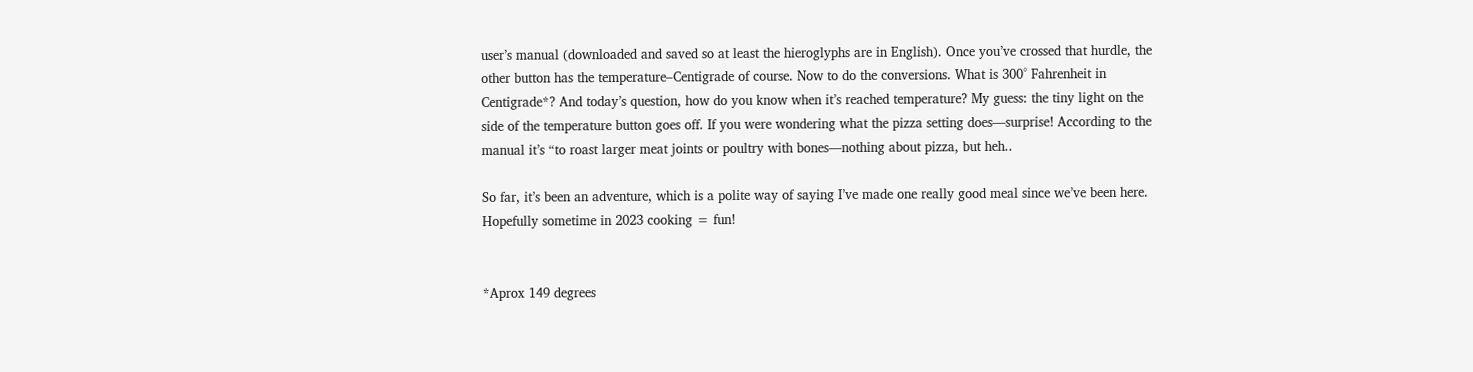user’s manual (downloaded and saved so at least the hieroglyphs are in English). Once you’ve crossed that hurdle, the other button has the temperature–Centigrade of course. Now to do the conversions. What is 300° Fahrenheit in Centigrade*? And today’s question, how do you know when it’s reached temperature? My guess: the tiny light on the side of the temperature button goes off. If you were wondering what the pizza setting does—surprise! According to the manual it’s “to roast larger meat joints or poultry with bones—nothing about pizza, but heh..

So far, it’s been an adventure, which is a polite way of saying I’ve made one really good meal since we’ve been here. Hopefully sometime in 2023 cooking = fun!


*Aprox 149 degrees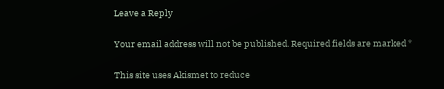Leave a Reply

Your email address will not be published. Required fields are marked *

This site uses Akismet to reduce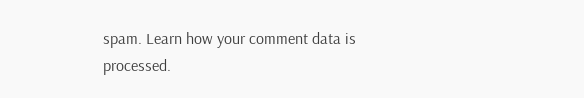spam. Learn how your comment data is processed.